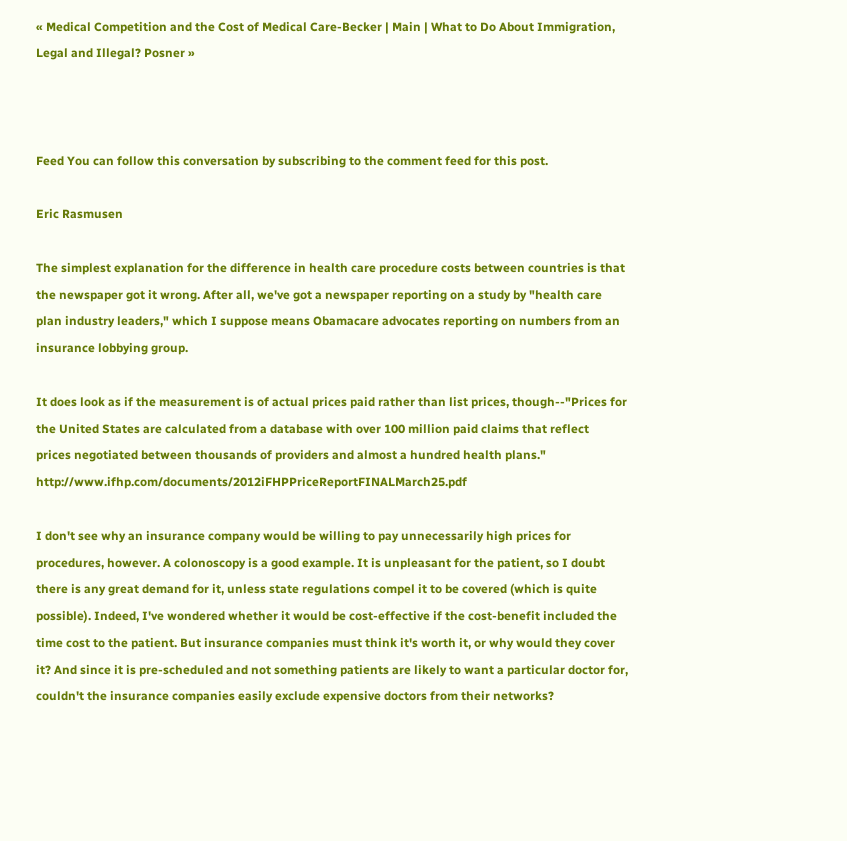« Medical Competition and the Cost of Medical Care-Becker | Main | What to Do About Immigration, Legal and Illegal? Posner »



Feed You can follow this conversation by subscribing to the comment feed for this post.

Eric Rasmusen

The simplest explanation for the difference in health care procedure costs between countries is that the newspaper got it wrong. After all, we've got a newspaper reporting on a study by "health care plan industry leaders," which I suppose means Obamacare advocates reporting on numbers from an insurance lobbying group.

It does look as if the measurement is of actual prices paid rather than list prices, though--"Prices for the United States are calculated from a database with over 100 million paid claims that reflect
prices negotiated between thousands of providers and almost a hundred health plans." http://www.ifhp.com/documents/2012iFHPPriceReportFINALMarch25.pdf

I don't see why an insurance company would be willing to pay unnecessarily high prices for procedures, however. A colonoscopy is a good example. It is unpleasant for the patient, so I doubt there is any great demand for it, unless state regulations compel it to be covered (which is quite possible). Indeed, I've wondered whether it would be cost-effective if the cost-benefit included the time cost to the patient. But insurance companies must think it's worth it, or why would they cover it? And since it is pre-scheduled and not something patients are likely to want a particular doctor for, couldn't the insurance companies easily exclude expensive doctors from their networks?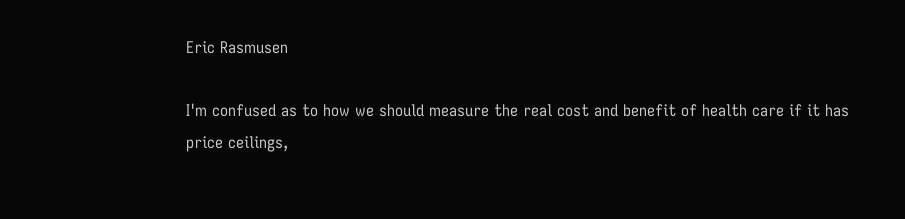Eric Rasmusen

I'm confused as to how we should measure the real cost and benefit of health care if it has price ceilings,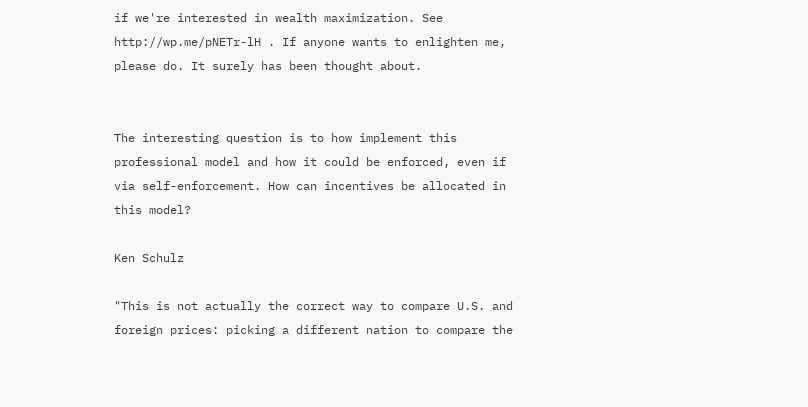if we're interested in wealth maximization. See http://wp.me/pNETr-lH . If anyone wants to enlighten me, please do. It surely has been thought about.


The interesting question is to how implement this professional model and how it could be enforced, even if via self-enforcement. How can incentives be allocated in this model?

Ken Schulz

"This is not actually the correct way to compare U.S. and foreign prices: picking a different nation to compare the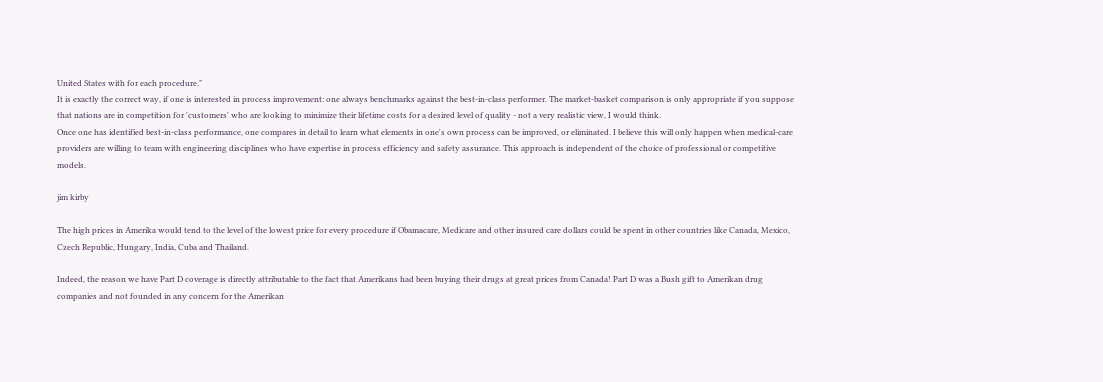United States with for each procedure."
It is exactly the correct way, if one is interested in process improvement: one always benchmarks against the best-in-class performer. The market-basket comparison is only appropriate if you suppose that nations are in competition for 'customers' who are looking to minimize their lifetime costs for a desired level of quality - not a very realistic view, I would think.
Once one has identified best-in-class performance, one compares in detail to learn what elements in one's own process can be improved, or eliminated. I believe this will only happen when medical-care providers are willing to team with engineering disciplines who have expertise in process efficiency and safety assurance. This approach is independent of the choice of professional or competitive models.

jim kirby

The high prices in Amerika would tend to the level of the lowest price for every procedure if Obamacare, Medicare and other insured care dollars could be spent in other countries like Canada, Mexico, Czech Republic, Hungary, India, Cuba and Thailand.

Indeed, the reason we have Part D coverage is directly attributable to the fact that Amerikans had been buying their drugs at great prices from Canada! Part D was a Bush gift to Amerikan drug companies and not founded in any concern for the Amerikan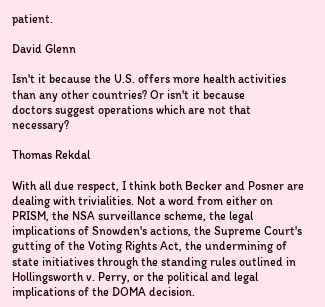patient.

David Glenn

Isn't it because the U.S. offers more health activities than any other countries? Or isn't it because
doctors suggest operations which are not that necessary?

Thomas Rekdal

With all due respect, I think both Becker and Posner are dealing with trivialities. Not a word from either on PRISM, the NSA surveillance scheme, the legal implications of Snowden's actions, the Supreme Court's gutting of the Voting Rights Act, the undermining of state initiatives through the standing rules outlined in Hollingsworth v. Perry, or the political and legal implications of the DOMA decision.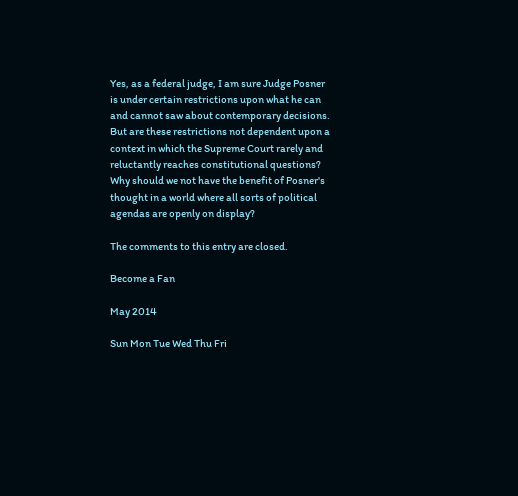Yes, as a federal judge, I am sure Judge Posner is under certain restrictions upon what he can and cannot saw about contemporary decisions. But are these restrictions not dependent upon a context in which the Supreme Court rarely and reluctantly reaches constitutional questions? Why should we not have the benefit of Posner's thought in a world where all sorts of political agendas are openly on display?

The comments to this entry are closed.

Become a Fan

May 2014

Sun Mon Tue Wed Thu Fri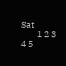Sat
        1 2 3
4 5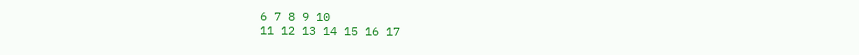6 7 8 9 10
11 12 13 14 15 16 17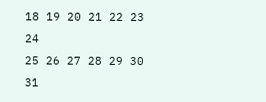18 19 20 21 22 23 24
25 26 27 28 29 30 31